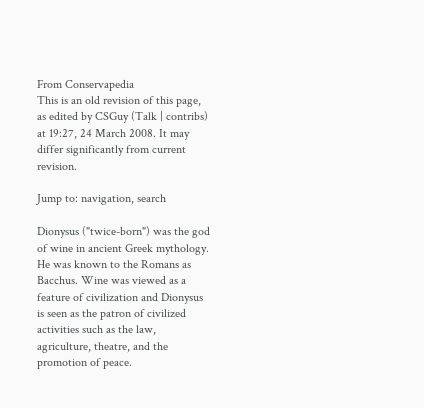From Conservapedia
This is an old revision of this page, as edited by CSGuy (Talk | contribs) at 19:27, 24 March 2008. It may differ significantly from current revision.

Jump to: navigation, search

Dionysus ("twice-born") was the god of wine in ancient Greek mythology. He was known to the Romans as Bacchus. Wine was viewed as a feature of civilization and Dionysus is seen as the patron of civilized activities such as the law, agriculture, theatre, and the promotion of peace.